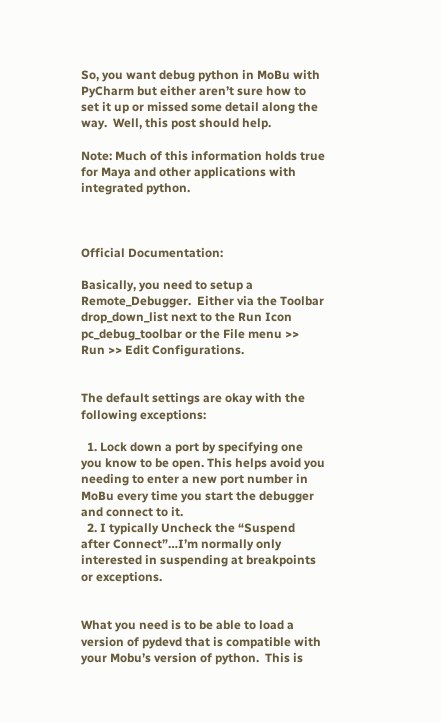So, you want debug python in MoBu with PyCharm but either aren’t sure how to set it up or missed some detail along the way.  Well, this post should help.

Note: Much of this information holds true for Maya and other applications with integrated python.



Official Documentation:

Basically, you need to setup a Remote_Debugger.  Either via the Toolbar drop_down_list next to the Run Icon pc_debug_toolbar or the File menu >> Run >> Edit Configurations.


The default settings are okay with the following exceptions:

  1. Lock down a port by specifying one you know to be open. This helps avoid you needing to enter a new port number in MoBu every time you start the debugger and connect to it.
  2. I typically Uncheck the “Suspend after Connect”…I’m normally only interested in suspending at breakpoints or exceptions.


What you need is to be able to load a version of pydevd that is compatible with your Mobu’s version of python.  This is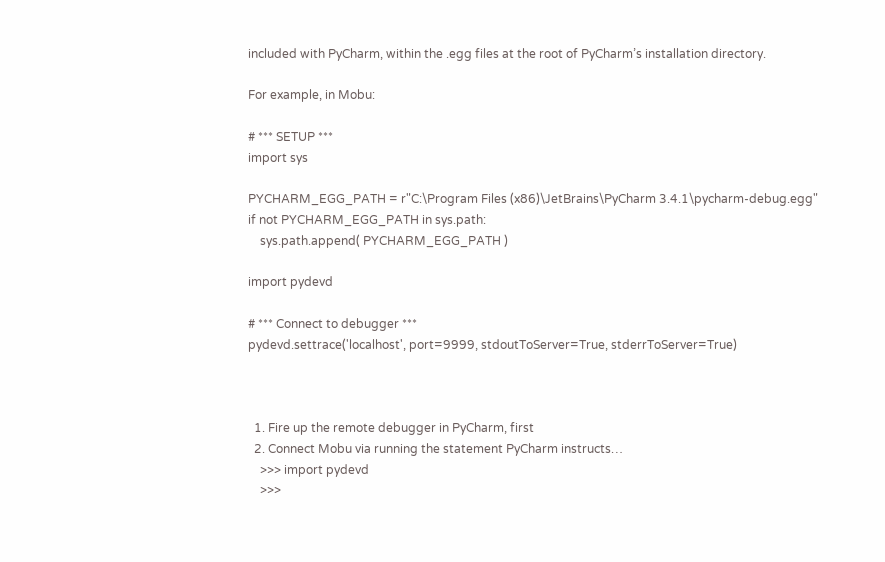included with PyCharm, within the .egg files at the root of PyCharm’s installation directory.

For example, in Mobu:

# *** SETUP ***
import sys

PYCHARM_EGG_PATH = r"C:\Program Files (x86)\JetBrains\PyCharm 3.4.1\pycharm-debug.egg"
if not PYCHARM_EGG_PATH in sys.path:
    sys.path.append( PYCHARM_EGG_PATH )

import pydevd

# *** Connect to debugger ***
pydevd.settrace('localhost', port=9999, stdoutToServer=True, stderrToServer=True)



  1. Fire up the remote debugger in PyCharm, first
  2. Connect Mobu via running the statement PyCharm instructs…
    >>> import pydevd
    >>>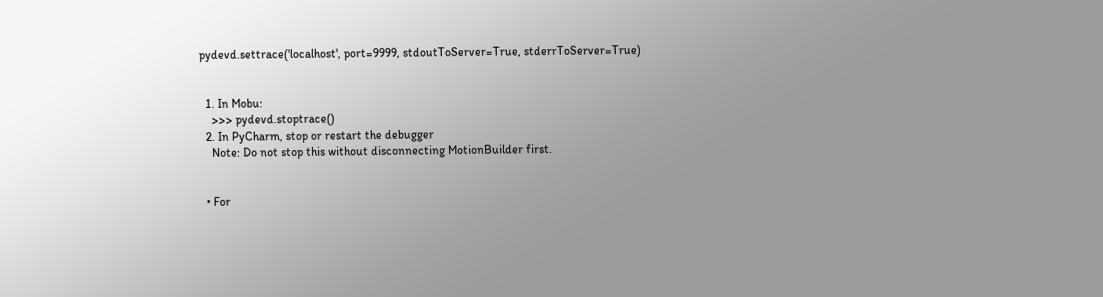pydevd.settrace('localhost', port=9999, stdoutToServer=True, stderrToServer=True)


  1. In Mobu:
    >>> pydevd.stoptrace()
  2. In PyCharm, stop or restart the debugger
    Note: Do not stop this without disconnecting MotionBuilder first.


  • For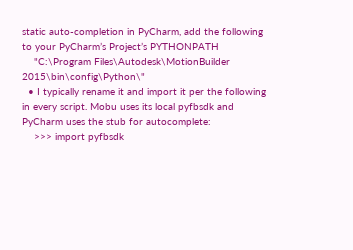static auto-completion in PyCharm, add the following to your PyCharm’s Project’s PYTHONPATH
    "C:\Program Files\Autodesk\MotionBuilder 2015\bin\config\Python\"
  • I typically rename it and import it per the following in every script. Mobu uses its local pyfbsdk and PyCharm uses the stub for autocomplete:
    >>> import pyfbsdk